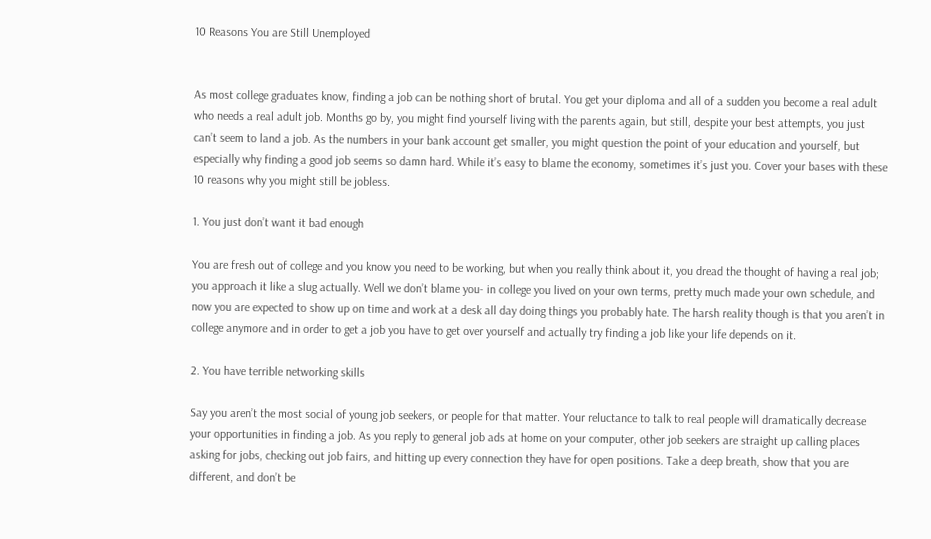10 Reasons You are Still Unemployed


As most college graduates know, finding a job can be nothing short of brutal. You get your diploma and all of a sudden you become a real adult who needs a real adult job. Months go by, you might find yourself living with the parents again, but still, despite your best attempts, you just can’t seem to land a job. As the numbers in your bank account get smaller, you might question the point of your education and yourself, but especially why finding a good job seems so damn hard. While it’s easy to blame the economy, sometimes it’s just you. Cover your bases with these 10 reasons why you might still be jobless.

1. You just don’t want it bad enough

You are fresh out of college and you know you need to be working, but when you really think about it, you dread the thought of having a real job; you approach it like a slug actually. Well we don’t blame you- in college you lived on your own terms, pretty much made your own schedule, and now you are expected to show up on time and work at a desk all day doing things you probably hate. The harsh reality though is that you aren’t in college anymore and in order to get a job you have to get over yourself and actually try finding a job like your life depends on it.

2. You have terrible networking skills

Say you aren’t the most social of young job seekers, or people for that matter. Your reluctance to talk to real people will dramatically decrease your opportunities in finding a job. As you reply to general job ads at home on your computer, other job seekers are straight up calling places asking for jobs, checking out job fairs, and hitting up every connection they have for open positions. Take a deep breath, show that you are different, and don’t be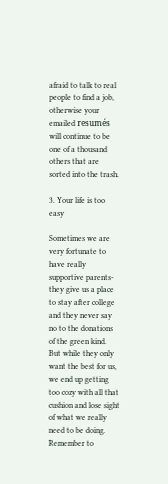afraid to talk to real people to find a job, otherwise your emailed resumés will continue to be one of a thousand others that are sorted into the trash.

3. Your life is too easy

Sometimes we are very fortunate to have really supportive parents- they give us a place to stay after college and they never say no to the donations of the green kind. But while they only want the best for us, we end up getting too cozy with all that cushion and lose sight of what we really need to be doing. Remember to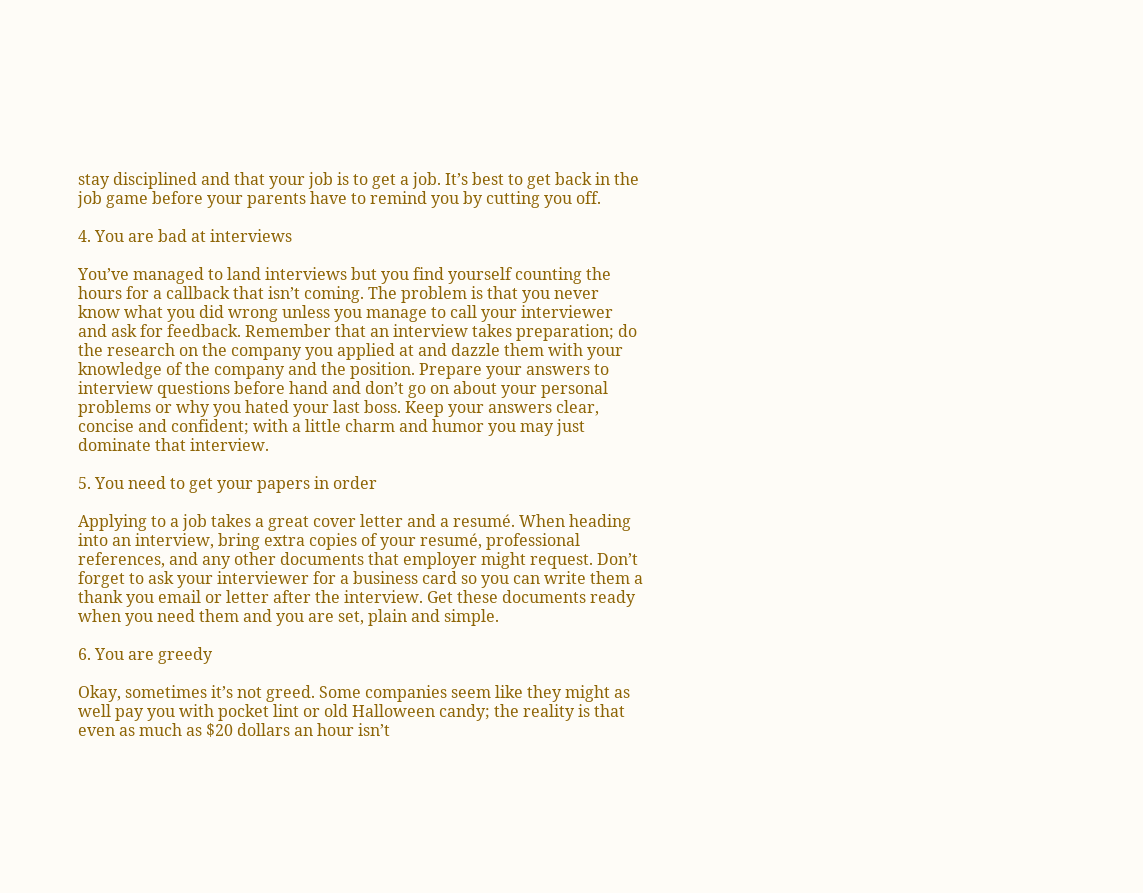stay disciplined and that your job is to get a job. It’s best to get back in the job game before your parents have to remind you by cutting you off.

4. You are bad at interviews

You’ve managed to land interviews but you find yourself counting the hours for a callback that isn’t coming. The problem is that you never know what you did wrong unless you manage to call your interviewer and ask for feedback. Remember that an interview takes preparation; do the research on the company you applied at and dazzle them with your knowledge of the company and the position. Prepare your answers to interview questions before hand and don’t go on about your personal problems or why you hated your last boss. Keep your answers clear, concise and confident; with a little charm and humor you may just dominate that interview.

5. You need to get your papers in order

Applying to a job takes a great cover letter and a resumé. When heading into an interview, bring extra copies of your resumé, professional references, and any other documents that employer might request. Don’t forget to ask your interviewer for a business card so you can write them a thank you email or letter after the interview. Get these documents ready when you need them and you are set, plain and simple.

6. You are greedy

Okay, sometimes it’s not greed. Some companies seem like they might as well pay you with pocket lint or old Halloween candy; the reality is that even as much as $20 dollars an hour isn’t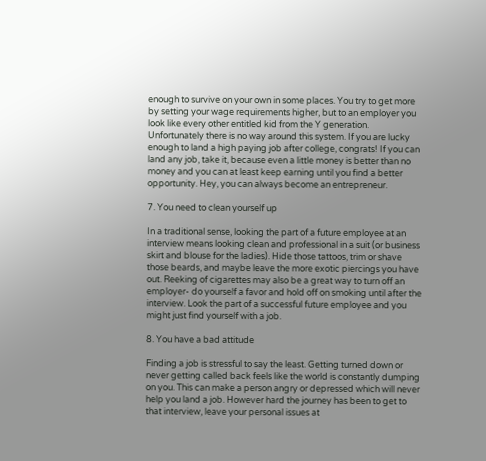enough to survive on your own in some places. You try to get more by setting your wage requirements higher, but to an employer you look like every other entitled kid from the Y generation. Unfortunately there is no way around this system. If you are lucky enough to land a high paying job after college, congrats! If you can land any job, take it, because even a little money is better than no money and you can at least keep earning until you find a better opportunity. Hey, you can always become an entrepreneur.

7. You need to clean yourself up

In a traditional sense, looking the part of a future employee at an interview means looking clean and professional in a suit (or business skirt and blouse for the ladies). Hide those tattoos, trim or shave those beards, and maybe leave the more exotic piercings you have out. Reeking of cigarettes may also be a great way to turn off an employer- do yourself a favor and hold off on smoking until after the interview. Look the part of a successful future employee and you might just find yourself with a job.

8. You have a bad attitude

Finding a job is stressful to say the least. Getting turned down or never getting called back feels like the world is constantly dumping on you. This can make a person angry or depressed which will never help you land a job. However hard the journey has been to get to that interview, leave your personal issues at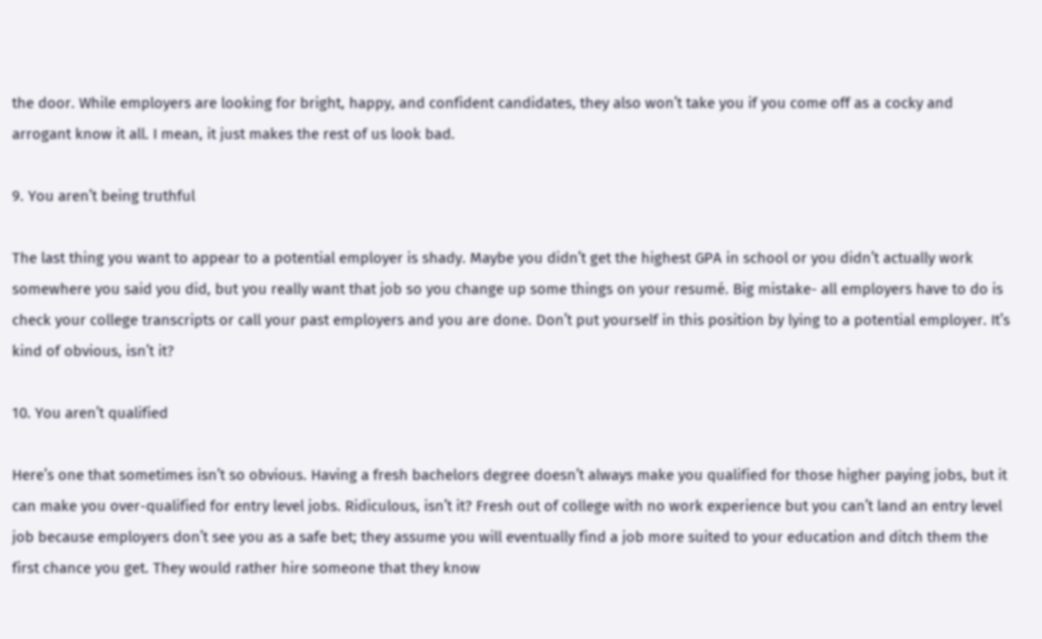the door. While employers are looking for bright, happy, and confident candidates, they also won’t take you if you come off as a cocky and arrogant know it all. I mean, it just makes the rest of us look bad.

9. You aren’t being truthful

The last thing you want to appear to a potential employer is shady. Maybe you didn’t get the highest GPA in school or you didn’t actually work somewhere you said you did, but you really want that job so you change up some things on your resumé. Big mistake- all employers have to do is check your college transcripts or call your past employers and you are done. Don’t put yourself in this position by lying to a potential employer. It’s kind of obvious, isn’t it?

10. You aren’t qualified

Here’s one that sometimes isn’t so obvious. Having a fresh bachelors degree doesn’t always make you qualified for those higher paying jobs, but it can make you over-qualified for entry level jobs. Ridiculous, isn’t it? Fresh out of college with no work experience but you can’t land an entry level job because employers don’t see you as a safe bet; they assume you will eventually find a job more suited to your education and ditch them the first chance you get. They would rather hire someone that they know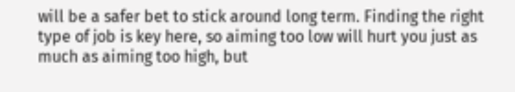will be a safer bet to stick around long term. Finding the right type of job is key here, so aiming too low will hurt you just as much as aiming too high, but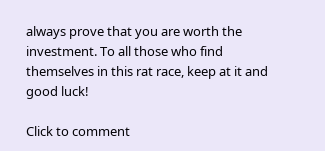always prove that you are worth the investment. To all those who find themselves in this rat race, keep at it and good luck!

Click to comment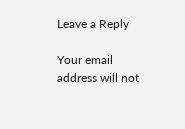Leave a Reply

Your email address will not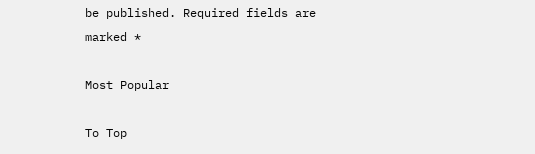be published. Required fields are marked *

Most Popular

To Top